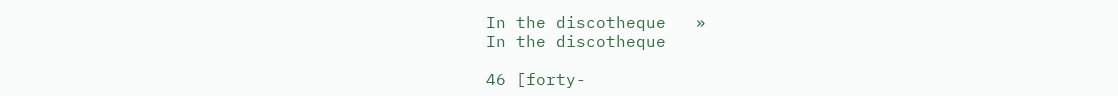In the discotheque   »
In the discotheque

46 [forty-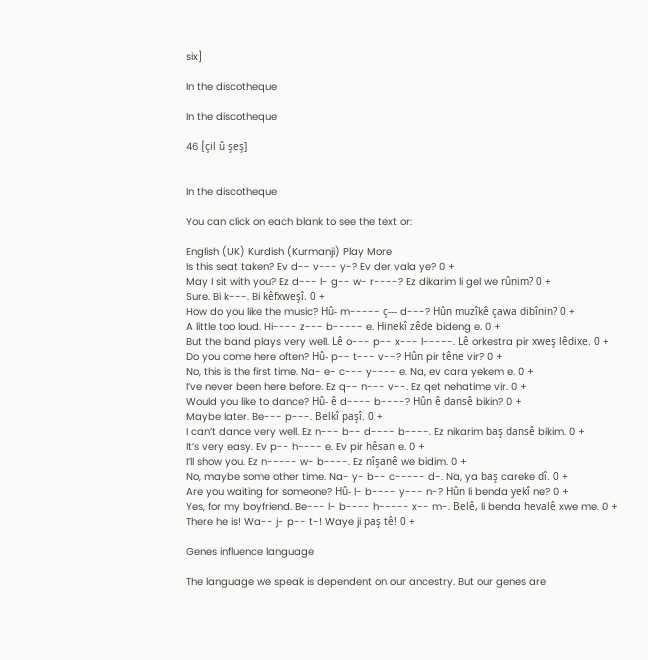six]

In the discotheque

In the discotheque

46 [çil û şeş]


In the discotheque

You can click on each blank to see the text or:

English (UK) Kurdish (Kurmanji) Play More
Is this seat taken? Ev d-- v--- y-? Ev der vala ye? 0 +
May I sit with you? Ez d--- l- g-- w- r----? Ez dikarim li gel we rûnim? 0 +
Sure. Bi k---. Bi kêfxweşî. 0 +
How do you like the music? Hû- m----- ç--- d---? Hûn muzîkê çawa dibînin? 0 +
A little too loud. Hi---- z--- b----- e. Hinekî zêde bideng e. 0 +
But the band plays very well. Lê o--- p-- x--- l-----. Lê orkestra pir xweş lêdixe. 0 +
Do you come here often? Hû- p-- t--- v--? Hûn pir têne vir? 0 +
No, this is the first time. Na- e- c--- y---- e. Na, ev cara yekem e. 0 +
I’ve never been here before. Ez q-- n--- v--. Ez qet nehatime vir. 0 +
Would you like to dance? Hû- ê d---- b----? Hûn ê dansê bikin? 0 +
Maybe later. Be--- p---. Belkî paşî. 0 +
I can’t dance very well. Ez n--- b-- d---- b----. Ez nikarim baş dansê bikim. 0 +
It’s very easy. Ev p-- h---- e. Ev pir hêsan e. 0 +
I’ll show you. Ez n----- w- b----. Ez nîşanê we bidim. 0 +
No, maybe some other time. Na- y- b-- c----- d-. Na, ya baş careke dî. 0 +
Are you waiting for someone? Hû- l- b---- y--- n-? Hûn li benda yekî ne? 0 +
Yes, for my boyfriend. Be--- l- b---- h----- x-- m-. Belê, li benda hevalê xwe me. 0 +
There he is! Wa-- j- p-- t-! Waye ji paş tê! 0 +

Genes influence language

The language we speak is dependent on our ancestry. But our genes are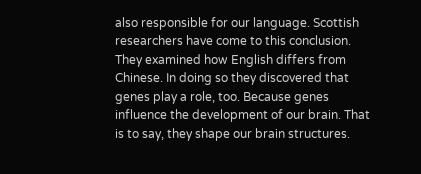also responsible for our language. Scottish researchers have come to this conclusion. They examined how English differs from Chinese. In doing so they discovered that genes play a role, too. Because genes influence the development of our brain. That is to say, they shape our brain structures.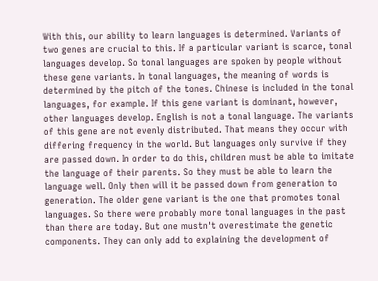With this, our ability to learn languages is determined. Variants of two genes are crucial to this. If a particular variant is scarce, tonal languages develop. So tonal languages are spoken by people without these gene variants. In tonal languages, the meaning of words is determined by the pitch of the tones. Chinese is included in the tonal languages, for example. If this gene variant is dominant, however, other languages develop. English is not a tonal language. The variants of this gene are not evenly distributed. That means they occur with differing frequency in the world. But languages only survive if they are passed down. In order to do this, children must be able to imitate the language of their parents. So they must be able to learn the language well. Only then will it be passed down from generation to generation. The older gene variant is the one that promotes tonal languages. So there were probably more tonal languages in the past than there are today. But one mustn't overestimate the genetic components. They can only add to explaining the development of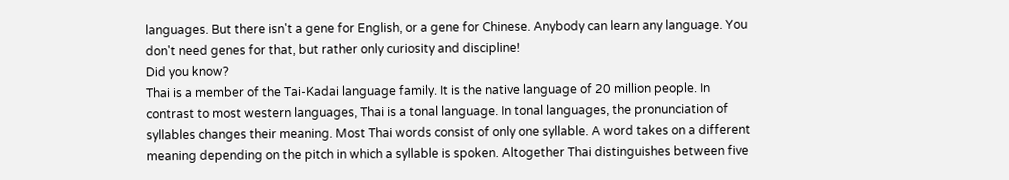languages. But there isn't a gene for English, or a gene for Chinese. Anybody can learn any language. You don't need genes for that, but rather only curiosity and discipline!
Did you know?
Thai is a member of the Tai-Kadai language family. It is the native language of 20 million people. In contrast to most western languages, Thai is a tonal language. In tonal languages, the pronunciation of syllables changes their meaning. Most Thai words consist of only one syllable. A word takes on a different meaning depending on the pitch in which a syllable is spoken. Altogether Thai distinguishes between five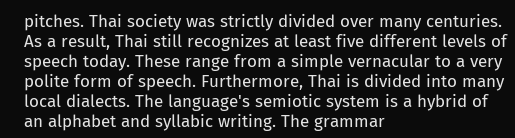pitches. Thai society was strictly divided over many centuries. As a result, Thai still recognizes at least five different levels of speech today. These range from a simple vernacular to a very polite form of speech. Furthermore, Thai is divided into many local dialects. The language's semiotic system is a hybrid of an alphabet and syllabic writing. The grammar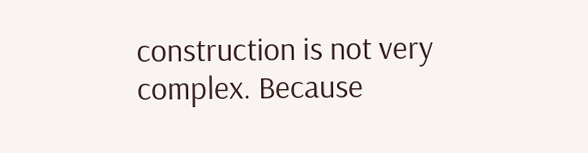construction is not very complex. Because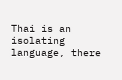Thai is an isolating language, there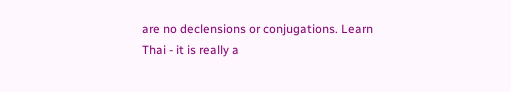are no declensions or conjugations. Learn Thai - it is really a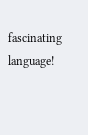fascinating language!